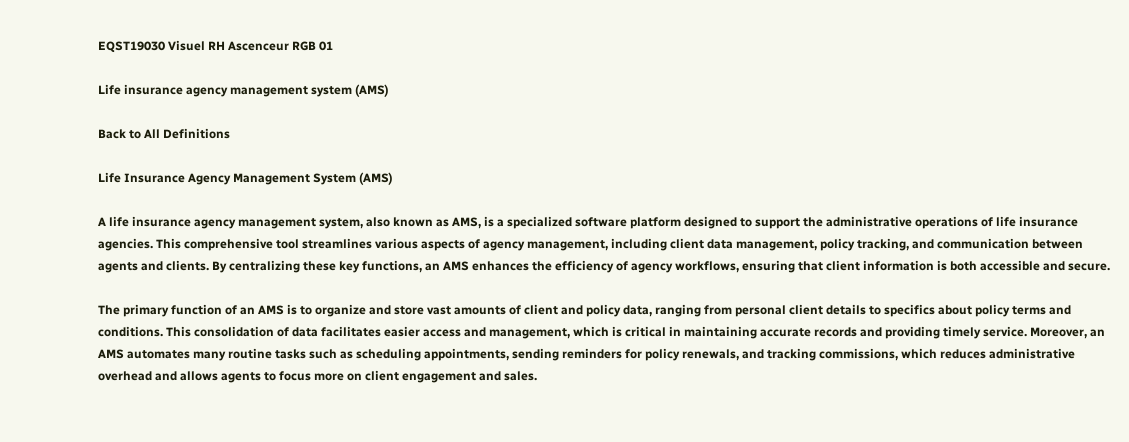EQST19030 Visuel RH Ascenceur RGB 01

Life insurance agency management system (AMS)

Back to All Definitions

Life Insurance Agency Management System (AMS)

A life insurance agency management system, also known as AMS, is a specialized software platform designed to support the administrative operations of life insurance agencies. This comprehensive tool streamlines various aspects of agency management, including client data management, policy tracking, and communication between agents and clients. By centralizing these key functions, an AMS enhances the efficiency of agency workflows, ensuring that client information is both accessible and secure.

The primary function of an AMS is to organize and store vast amounts of client and policy data, ranging from personal client details to specifics about policy terms and conditions. This consolidation of data facilitates easier access and management, which is critical in maintaining accurate records and providing timely service. Moreover, an AMS automates many routine tasks such as scheduling appointments, sending reminders for policy renewals, and tracking commissions, which reduces administrative overhead and allows agents to focus more on client engagement and sales.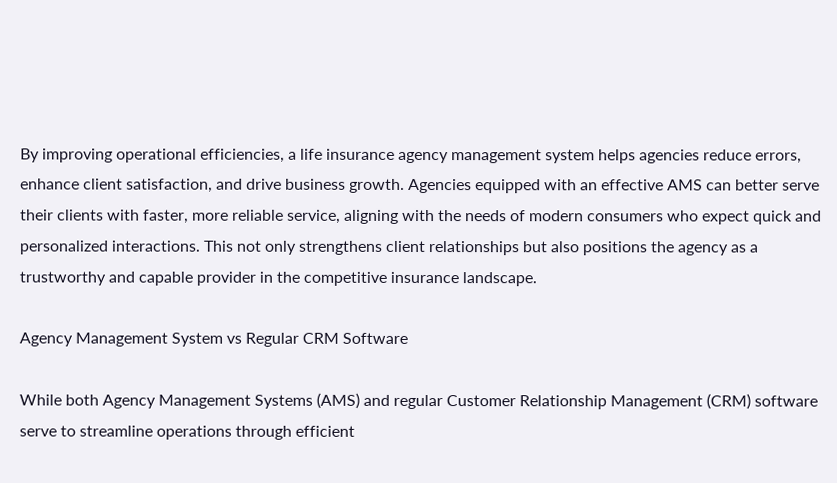By improving operational efficiencies, a life insurance agency management system helps agencies reduce errors, enhance client satisfaction, and drive business growth. Agencies equipped with an effective AMS can better serve their clients with faster, more reliable service, aligning with the needs of modern consumers who expect quick and personalized interactions. This not only strengthens client relationships but also positions the agency as a trustworthy and capable provider in the competitive insurance landscape.

Agency Management System vs Regular CRM Software

While both Agency Management Systems (AMS) and regular Customer Relationship Management (CRM) software serve to streamline operations through efficient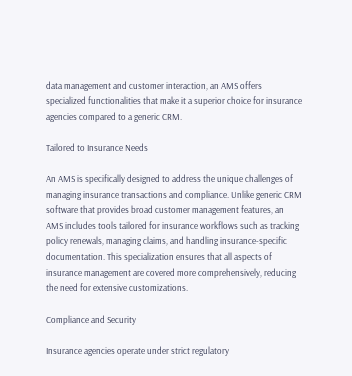data management and customer interaction, an AMS offers specialized functionalities that make it a superior choice for insurance agencies compared to a generic CRM.

Tailored to Insurance Needs

An AMS is specifically designed to address the unique challenges of managing insurance transactions and compliance. Unlike generic CRM software that provides broad customer management features, an AMS includes tools tailored for insurance workflows such as tracking policy renewals, managing claims, and handling insurance-specific documentation. This specialization ensures that all aspects of insurance management are covered more comprehensively, reducing the need for extensive customizations.

Compliance and Security

Insurance agencies operate under strict regulatory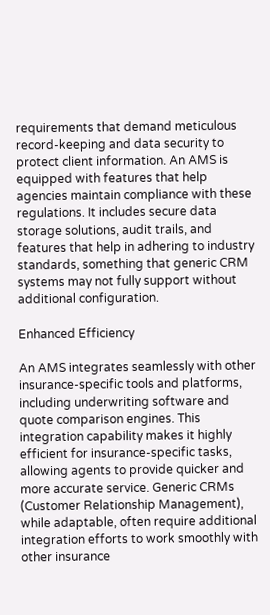requirements that demand meticulous record-keeping and data security to protect client information. An AMS is equipped with features that help agencies maintain compliance with these regulations. It includes secure data storage solutions, audit trails, and features that help in adhering to industry standards, something that generic CRM systems may not fully support without additional configuration.

Enhanced Efficiency

An AMS integrates seamlessly with other insurance-specific tools and platforms, including underwriting software and quote comparison engines. This integration capability makes it highly efficient for insurance-specific tasks, allowing agents to provide quicker and more accurate service. Generic CRMs (Customer Relationship Management), while adaptable, often require additional integration efforts to work smoothly with other insurance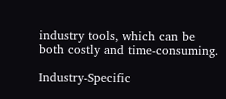industry tools, which can be both costly and time-consuming.

Industry-Specific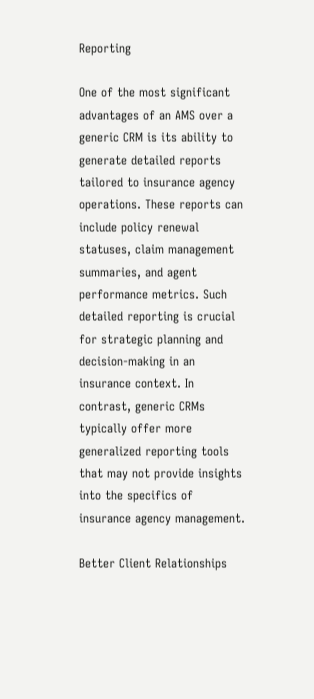Reporting

One of the most significant advantages of an AMS over a generic CRM is its ability to generate detailed reports tailored to insurance agency operations. These reports can include policy renewal statuses, claim management summaries, and agent performance metrics. Such detailed reporting is crucial for strategic planning and decision-making in an insurance context. In contrast, generic CRMs typically offer more generalized reporting tools that may not provide insights into the specifics of insurance agency management.

Better Client Relationships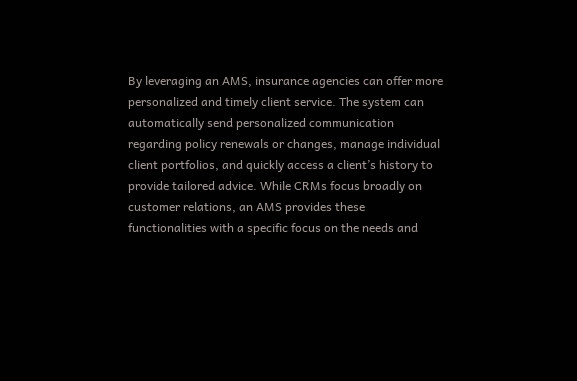By leveraging an AMS, insurance agencies can offer more personalized and timely client service. The system can automatically send personalized communication regarding policy renewals or changes, manage individual client portfolios, and quickly access a client’s history to provide tailored advice. While CRMs focus broadly on customer relations, an AMS provides these functionalities with a specific focus on the needs and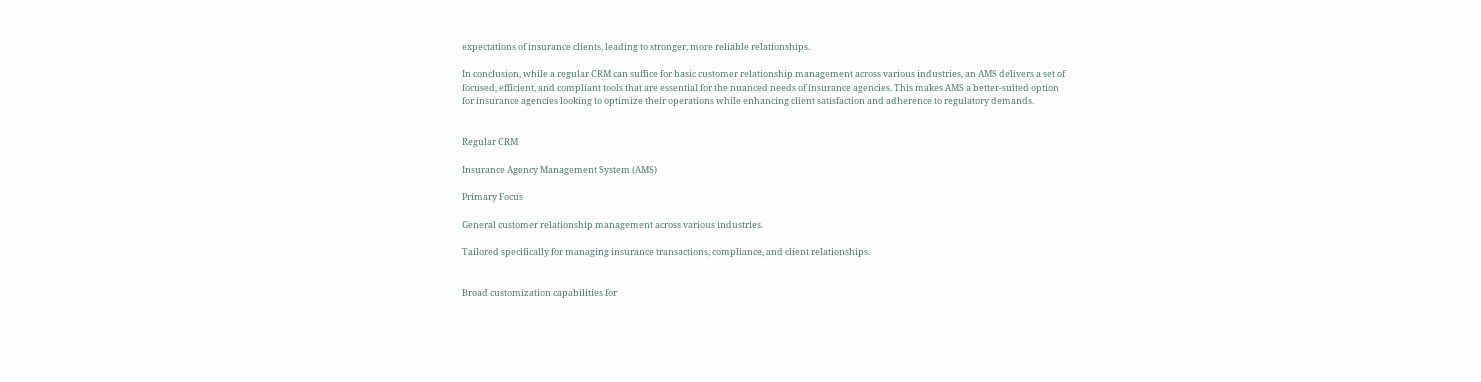expectations of insurance clients, leading to stronger, more reliable relationships.

In conclusion, while a regular CRM can suffice for basic customer relationship management across various industries, an AMS delivers a set of focused, efficient, and compliant tools that are essential for the nuanced needs of insurance agencies. This makes AMS a better-suited option for insurance agencies looking to optimize their operations while enhancing client satisfaction and adherence to regulatory demands.


Regular CRM

Insurance Agency Management System (AMS)

Primary Focus

General customer relationship management across various industries.

Tailored specifically for managing insurance transactions, compliance, and client relationships.


Broad customization capabilities for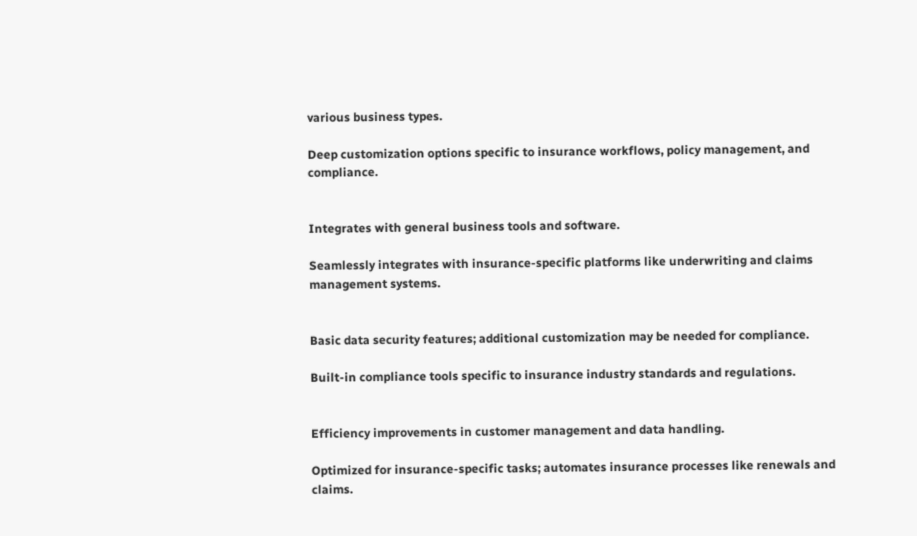various business types.

Deep customization options specific to insurance workflows, policy management, and compliance.


Integrates with general business tools and software.

Seamlessly integrates with insurance-specific platforms like underwriting and claims management systems.


Basic data security features; additional customization may be needed for compliance.

Built-in compliance tools specific to insurance industry standards and regulations.


Efficiency improvements in customer management and data handling.

Optimized for insurance-specific tasks; automates insurance processes like renewals and claims.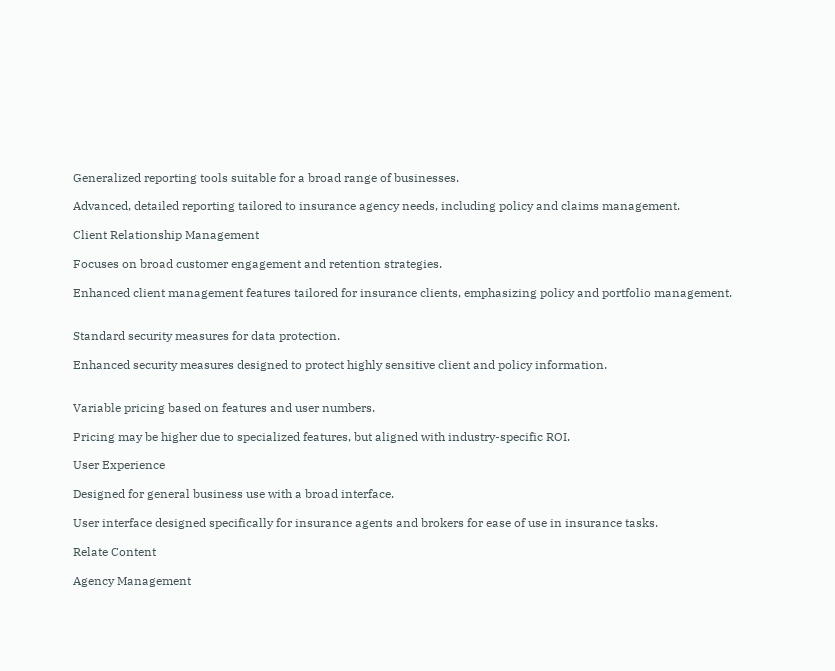Generalized reporting tools suitable for a broad range of businesses.

Advanced, detailed reporting tailored to insurance agency needs, including policy and claims management.

Client Relationship Management

Focuses on broad customer engagement and retention strategies.

Enhanced client management features tailored for insurance clients, emphasizing policy and portfolio management.


Standard security measures for data protection.

Enhanced security measures designed to protect highly sensitive client and policy information.


Variable pricing based on features and user numbers.

Pricing may be higher due to specialized features, but aligned with industry-specific ROI.

User Experience

Designed for general business use with a broad interface.

User interface designed specifically for insurance agents and brokers for ease of use in insurance tasks.

Relate Content

Agency Management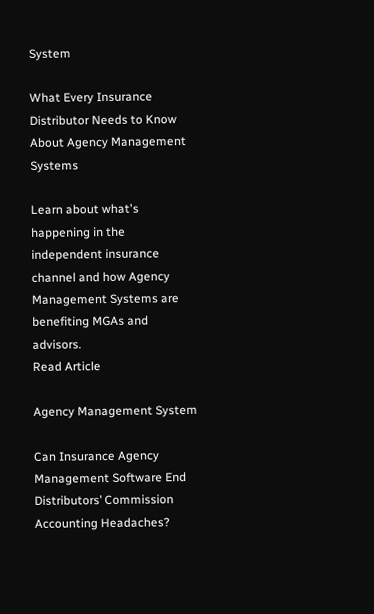System

What Every Insurance Distributor Needs to Know About Agency Management Systems

Learn about what's happening in the independent insurance channel and how Agency Management Systems are benefiting MGAs and advisors.
Read Article

Agency Management System

Can Insurance Agency Management Software End Distributors’ Commission Accounting Headaches?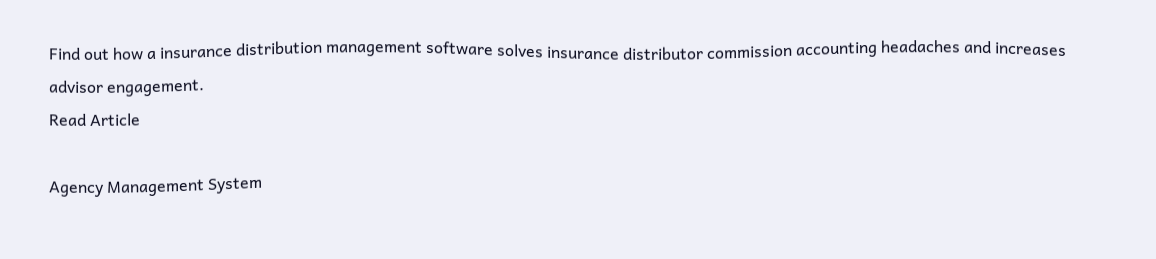Find out how a insurance distribution management software solves insurance distributor commission accounting headaches and increases advisor engagement.
Read Article

Agency Management System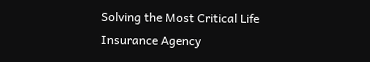Solving the Most Critical Life Insurance Agency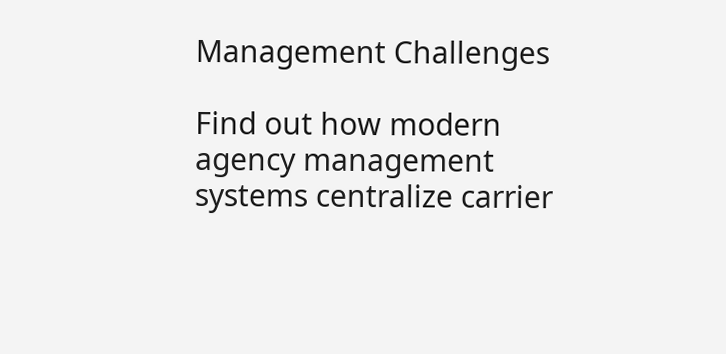Management Challenges

Find out how modern agency management systems centralize carrier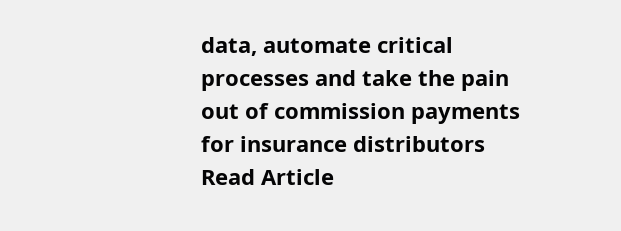data, automate critical processes and take the pain out of commission payments for insurance distributors
Read Article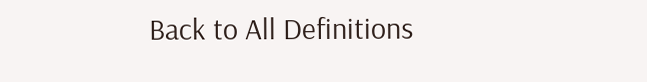Back to All Definitions